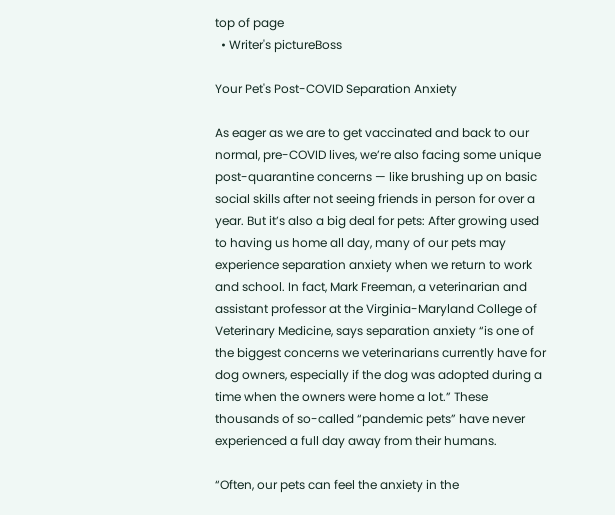top of page
  • Writer's pictureBoss

Your Pet's Post-COVID Separation Anxiety

As eager as we are to get vaccinated and back to our normal, pre-COVID lives, we’re also facing some unique post-quarantine concerns — like brushing up on basic social skills after not seeing friends in person for over a year. But it’s also a big deal for pets: After growing used to having us home all day, many of our pets may experience separation anxiety when we return to work and school. In fact, Mark Freeman, a veterinarian and assistant professor at the Virginia-Maryland College of Veterinary Medicine, says separation anxiety “is one of the biggest concerns we veterinarians currently have for dog owners, especially if the dog was adopted during a time when the owners were home a lot.” These thousands of so-called “pandemic pets” have never experienced a full day away from their humans.

“Often, our pets can feel the anxiety in the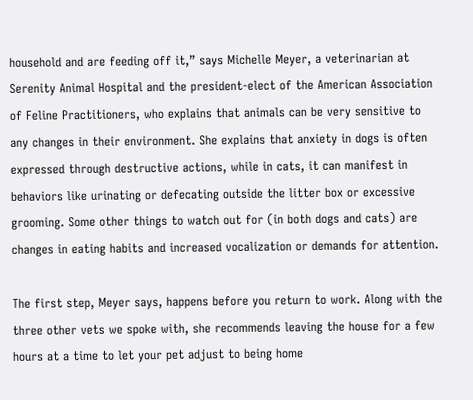household and are feeding off it,” says Michelle Meyer, a veterinarian at Serenity Animal Hospital and the president-elect of the American Association of Feline Practitioners, who explains that animals can be very sensitive to any changes in their environment. She explains that anxiety in dogs is often expressed through destructive actions, while in cats, it can manifest in behaviors like urinating or defecating outside the litter box or excessive grooming. Some other things to watch out for (in both dogs and cats) are changes in eating habits and increased vocalization or demands for attention.

The first step, Meyer says, happens before you return to work. Along with the three other vets we spoke with, she recommends leaving the house for a few hours at a time to let your pet adjust to being home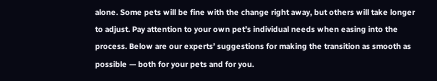alone. Some pets will be fine with the change right away, but others will take longer to adjust. Pay attention to your own pet’s individual needs when easing into the process. Below are our experts’ suggestions for making the transition as smooth as possible — both for your pets and for you.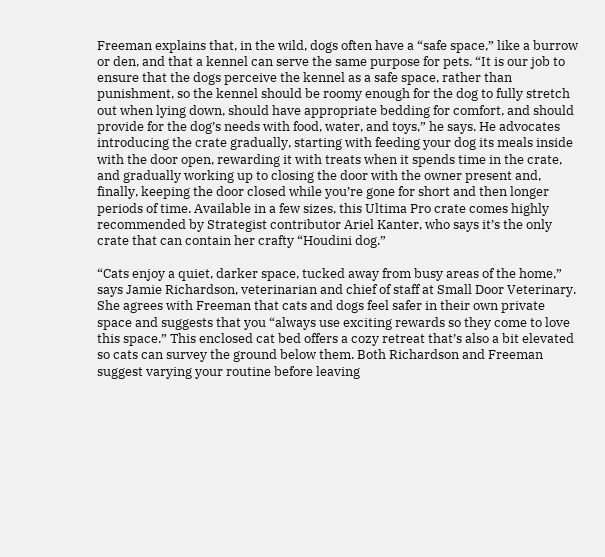Freeman explains that, in the wild, dogs often have a “safe space,” like a burrow or den, and that a kennel can serve the same purpose for pets. “It is our job to ensure that the dogs perceive the kennel as a safe space, rather than punishment, so the kennel should be roomy enough for the dog to fully stretch out when lying down, should have appropriate bedding for comfort, and should provide for the dog’s needs with food, water, and toys,” he says. He advocates introducing the crate gradually, starting with feeding your dog its meals inside with the door open, rewarding it with treats when it spends time in the crate, and gradually working up to closing the door with the owner present and, finally, keeping the door closed while you’re gone for short and then longer periods of time. Available in a few sizes, this Ultima Pro crate comes highly recommended by Strategist contributor Ariel Kanter, who says it’s the only crate that can contain her crafty “Houdini dog.”

“Cats enjoy a quiet, darker space, tucked away from busy areas of the home,” says Jamie Richardson, veterinarian and chief of staff at Small Door Veterinary. She agrees with Freeman that cats and dogs feel safer in their own private space and suggests that you “always use exciting rewards so they come to love this space.” This enclosed cat bed offers a cozy retreat that’s also a bit elevated so cats can survey the ground below them. Both Richardson and Freeman suggest varying your routine before leaving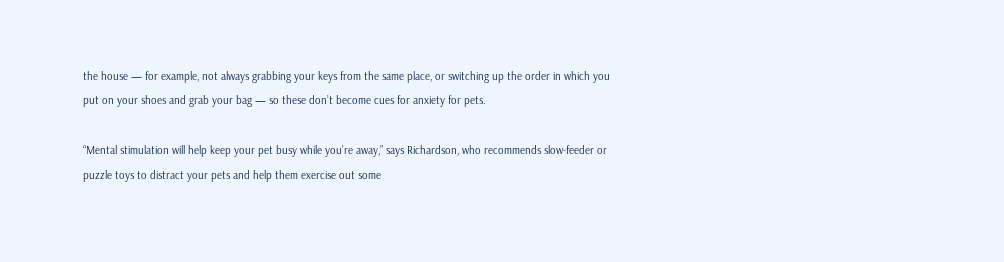the house — for example, not always grabbing your keys from the same place, or switching up the order in which you put on your shoes and grab your bag — so these don’t become cues for anxiety for pets.

“Mental stimulation will help keep your pet busy while you’re away,” says Richardson, who recommends slow-feeder or puzzle toys to distract your pets and help them exercise out some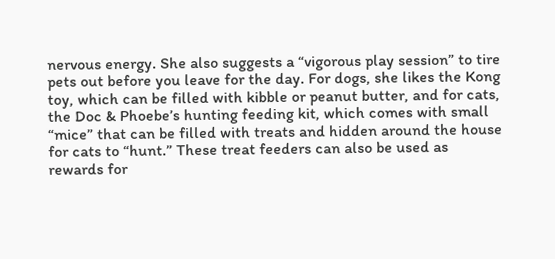nervous energy. She also suggests a “vigorous play session” to tire pets out before you leave for the day. For dogs, she likes the Kong toy, which can be filled with kibble or peanut butter, and for cats, the Doc & Phoebe’s hunting feeding kit, which comes with small “mice” that can be filled with treats and hidden around the house for cats to “hunt.” These treat feeders can also be used as rewards for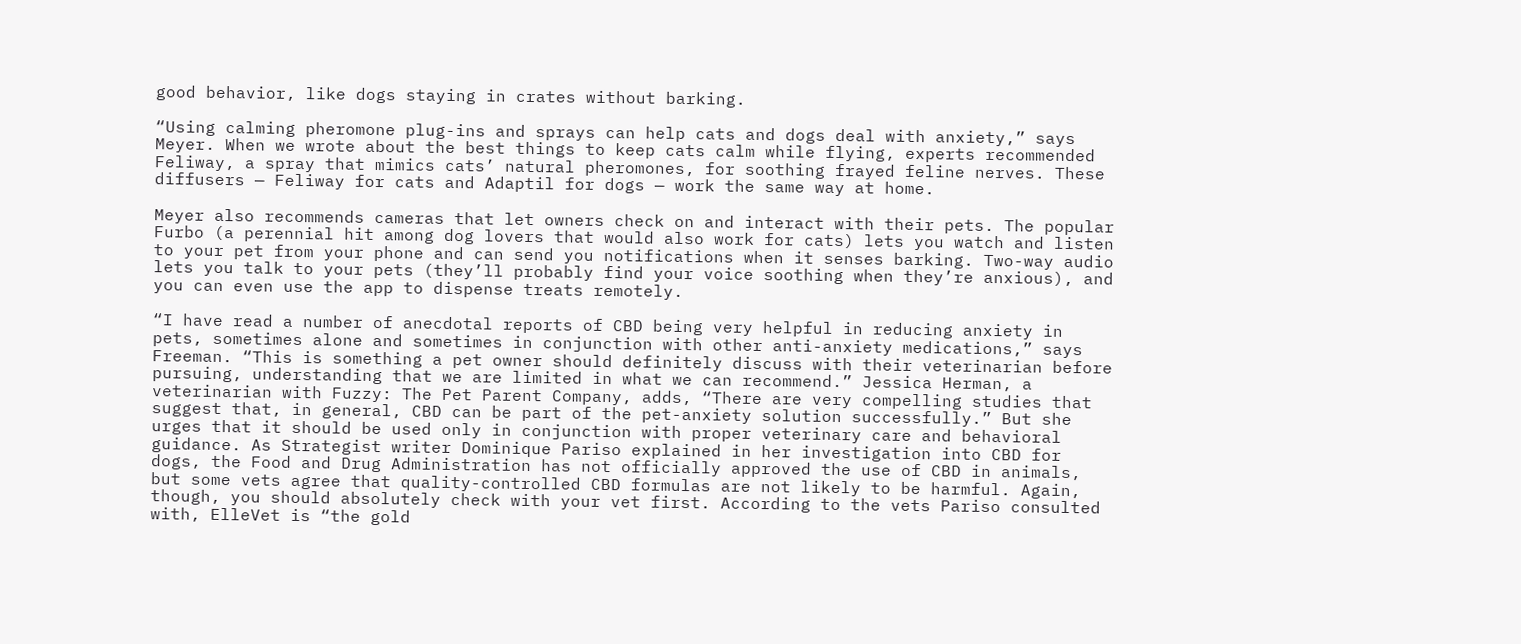good behavior, like dogs staying in crates without barking.

“Using calming pheromone plug-ins and sprays can help cats and dogs deal with anxiety,” says Meyer. When we wrote about the best things to keep cats calm while flying, experts recommended Feliway, a spray that mimics cats’ natural pheromones, for soothing frayed feline nerves. These diffusers — Feliway for cats and Adaptil for dogs — work the same way at home.

Meyer also recommends cameras that let owners check on and interact with their pets. The popular Furbo (a perennial hit among dog lovers that would also work for cats) lets you watch and listen to your pet from your phone and can send you notifications when it senses barking. Two-way audio lets you talk to your pets (they’ll probably find your voice soothing when they’re anxious), and you can even use the app to dispense treats remotely.

“I have read a number of anecdotal reports of CBD being very helpful in reducing anxiety in pets, sometimes alone and sometimes in conjunction with other anti-anxiety medications,” says Freeman. “This is something a pet owner should definitely discuss with their veterinarian before pursuing, understanding that we are limited in what we can recommend.” Jessica Herman, a veterinarian with Fuzzy: The Pet Parent Company, adds, “There are very compelling studies that suggest that, in general, CBD can be part of the pet-anxiety solution successfully.” But she urges that it should be used only in conjunction with proper veterinary care and behavioral guidance. As Strategist writer Dominique Pariso explained in her investigation into CBD for dogs, the Food and Drug Administration has not officially approved the use of CBD in animals, but some vets agree that quality-controlled CBD formulas are not likely to be harmful. Again, though, you should absolutely check with your vet first. According to the vets Pariso consulted with, ElleVet is “the gold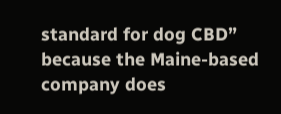standard for dog CBD” because the Maine-based company does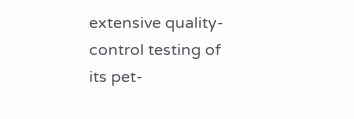extensive quality-control testing of its pet-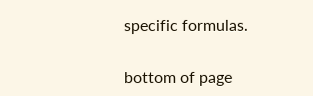specific formulas.


bottom of page